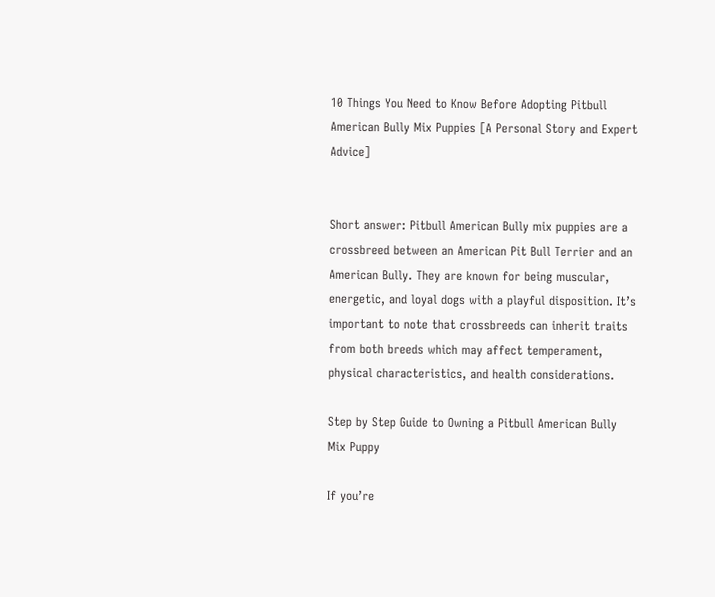10 Things You Need to Know Before Adopting Pitbull American Bully Mix Puppies [A Personal Story and Expert Advice]


Short answer: Pitbull American Bully mix puppies are a crossbreed between an American Pit Bull Terrier and an American Bully. They are known for being muscular, energetic, and loyal dogs with a playful disposition. It’s important to note that crossbreeds can inherit traits from both breeds which may affect temperament, physical characteristics, and health considerations.

Step by Step Guide to Owning a Pitbull American Bully Mix Puppy

If you’re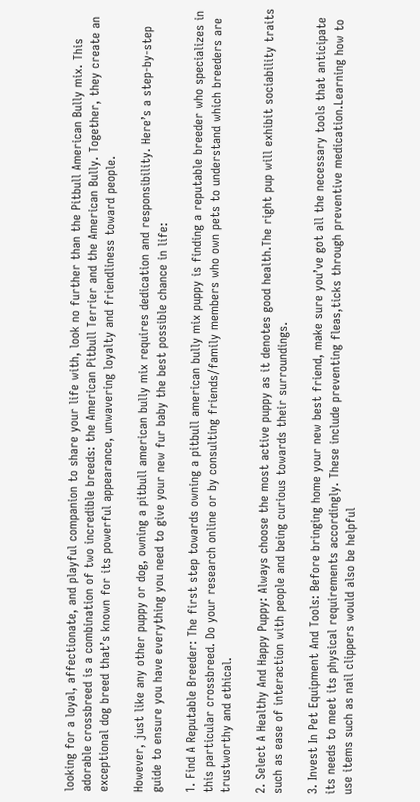looking for a loyal, affectionate, and playful companion to share your life with, look no further than the Pitbull American Bully mix. This adorable crossbreed is a combination of two incredible breeds: the American Pitbull Terrier and the American Bully. Together, they create an exceptional dog breed that’s known for its powerful appearance, unwavering loyalty and friendliness toward people.

However, just like any other puppy or dog, owning a pitbull american bully mix requires dedication and responsibility. Here’s a step-by-step guide to ensure you have everything you need to give your new fur baby the best possible chance in life:

1. Find A Reputable Breeder: The first step towards owning a pitbull american bully mix puppy is finding a reputable breeder who specializes in this particular crossbreed. Do your research online or by consulting friends/family members who own pets to understand which breeders are trustworthy and ethical.

2. Select A Healthy And Happy Puppy: Always choose the most active puppy as it denotes good health.The right pup will exhibit sociability traits such as ease of interaction with people and being curious towards their surroundings.

3. Invest In Pet Equipment And Tools: Before bringing home your new best friend, make sure you’ve got all the necessary tools that anticipate its needs to meet its physical requirements accordingly. These include preventing fleas,ticks through preventive medication.Learning how to use items such as nail clippers would also be helpful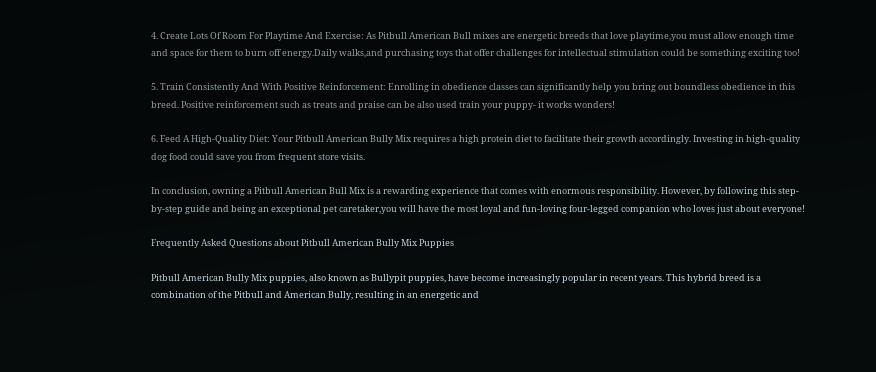4. Create Lots Of Room For Playtime And Exercise: As Pitbull American Bull mixes are energetic breeds that love playtime,you must allow enough time and space for them to burn off energy.Daily walks,and purchasing toys that offer challenges for intellectual stimulation could be something exciting too!

5. Train Consistently And With Positive Reinforcement: Enrolling in obedience classes can significantly help you bring out boundless obedience in this breed. Positive reinforcement such as treats and praise can be also used train your puppy- it works wonders!

6. Feed A High-Quality Diet: Your Pitbull American Bully Mix requires a high protein diet to facilitate their growth accordingly. Investing in high-quality dog food could save you from frequent store visits.

In conclusion, owning a Pitbull American Bull Mix is a rewarding experience that comes with enormous responsibility. However, by following this step-by-step guide and being an exceptional pet caretaker,you will have the most loyal and fun-loving four-legged companion who loves just about everyone!

Frequently Asked Questions about Pitbull American Bully Mix Puppies

Pitbull American Bully Mix puppies, also known as Bullypit puppies, have become increasingly popular in recent years. This hybrid breed is a combination of the Pitbull and American Bully, resulting in an energetic and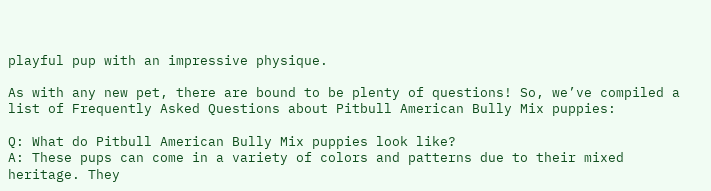playful pup with an impressive physique.

As with any new pet, there are bound to be plenty of questions! So, we’ve compiled a list of Frequently Asked Questions about Pitbull American Bully Mix puppies:

Q: What do Pitbull American Bully Mix puppies look like?
A: These pups can come in a variety of colors and patterns due to their mixed heritage. They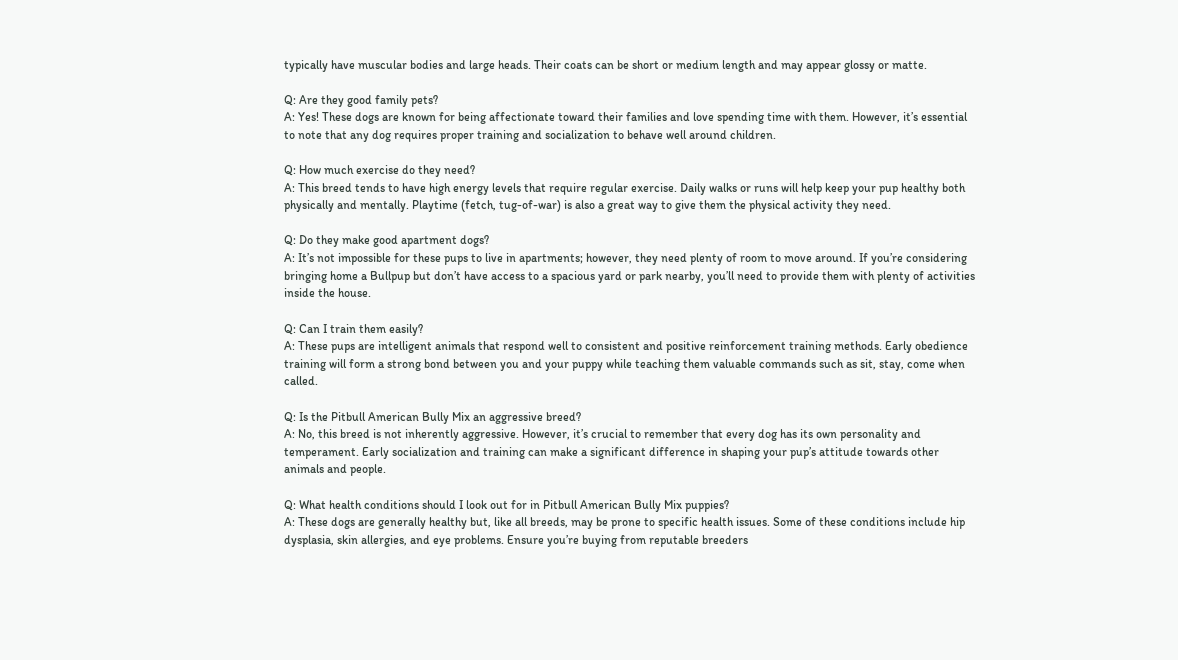typically have muscular bodies and large heads. Their coats can be short or medium length and may appear glossy or matte.

Q: Are they good family pets?
A: Yes! These dogs are known for being affectionate toward their families and love spending time with them. However, it’s essential to note that any dog requires proper training and socialization to behave well around children.

Q: How much exercise do they need?
A: This breed tends to have high energy levels that require regular exercise. Daily walks or runs will help keep your pup healthy both physically and mentally. Playtime (fetch, tug-of-war) is also a great way to give them the physical activity they need.

Q: Do they make good apartment dogs?
A: It’s not impossible for these pups to live in apartments; however, they need plenty of room to move around. If you’re considering bringing home a Bullpup but don’t have access to a spacious yard or park nearby, you’ll need to provide them with plenty of activities inside the house.

Q: Can I train them easily?
A: These pups are intelligent animals that respond well to consistent and positive reinforcement training methods. Early obedience training will form a strong bond between you and your puppy while teaching them valuable commands such as sit, stay, come when called.

Q: Is the Pitbull American Bully Mix an aggressive breed?
A: No, this breed is not inherently aggressive. However, it’s crucial to remember that every dog has its own personality and temperament. Early socialization and training can make a significant difference in shaping your pup’s attitude towards other animals and people.

Q: What health conditions should I look out for in Pitbull American Bully Mix puppies?
A: These dogs are generally healthy but, like all breeds, may be prone to specific health issues. Some of these conditions include hip dysplasia, skin allergies, and eye problems. Ensure you’re buying from reputable breeders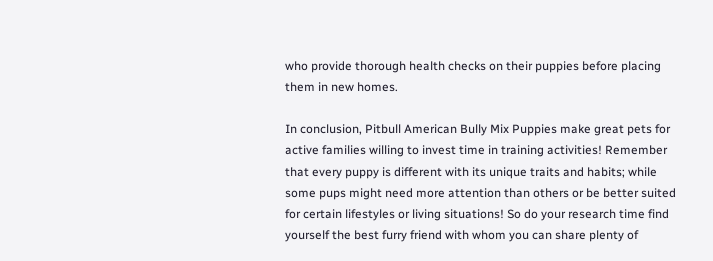who provide thorough health checks on their puppies before placing them in new homes.

In conclusion, Pitbull American Bully Mix Puppies make great pets for active families willing to invest time in training activities! Remember that every puppy is different with its unique traits and habits; while some pups might need more attention than others or be better suited for certain lifestyles or living situations! So do your research time find yourself the best furry friend with whom you can share plenty of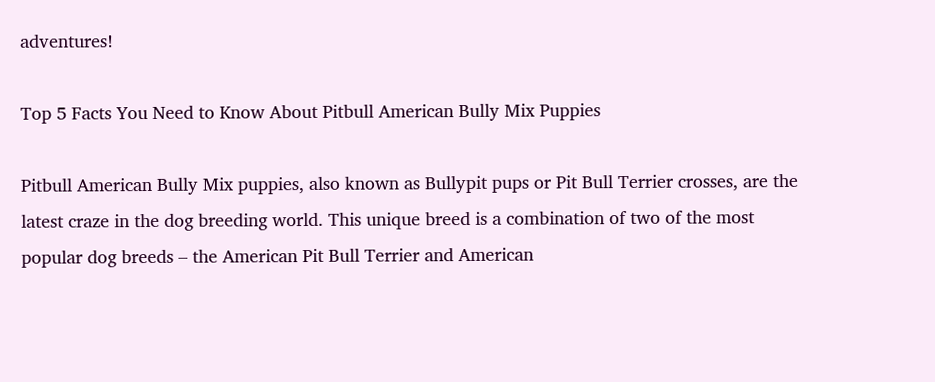adventures!

Top 5 Facts You Need to Know About Pitbull American Bully Mix Puppies

Pitbull American Bully Mix puppies, also known as Bullypit pups or Pit Bull Terrier crosses, are the latest craze in the dog breeding world. This unique breed is a combination of two of the most popular dog breeds – the American Pit Bull Terrier and American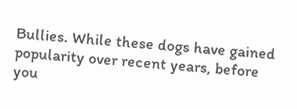Bullies. While these dogs have gained popularity over recent years, before you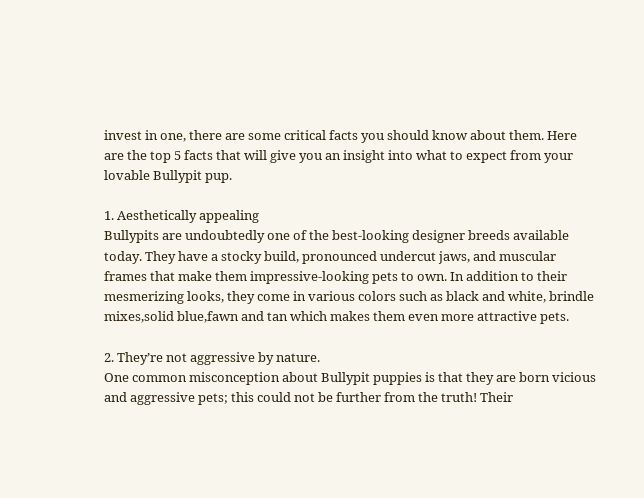invest in one, there are some critical facts you should know about them. Here are the top 5 facts that will give you an insight into what to expect from your lovable Bullypit pup.

1. Aesthetically appealing
Bullypits are undoubtedly one of the best-looking designer breeds available today. They have a stocky build, pronounced undercut jaws, and muscular frames that make them impressive-looking pets to own. In addition to their mesmerizing looks, they come in various colors such as black and white, brindle mixes,solid blue,fawn and tan which makes them even more attractive pets.

2. They’re not aggressive by nature.
One common misconception about Bullypit puppies is that they are born vicious and aggressive pets; this could not be further from the truth! Their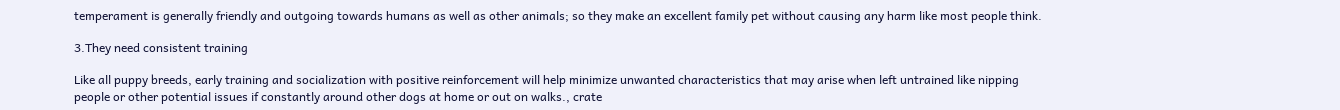temperament is generally friendly and outgoing towards humans as well as other animals; so they make an excellent family pet without causing any harm like most people think.

3.They need consistent training

Like all puppy breeds, early training and socialization with positive reinforcement will help minimize unwanted characteristics that may arise when left untrained like nipping people or other potential issues if constantly around other dogs at home or out on walks., crate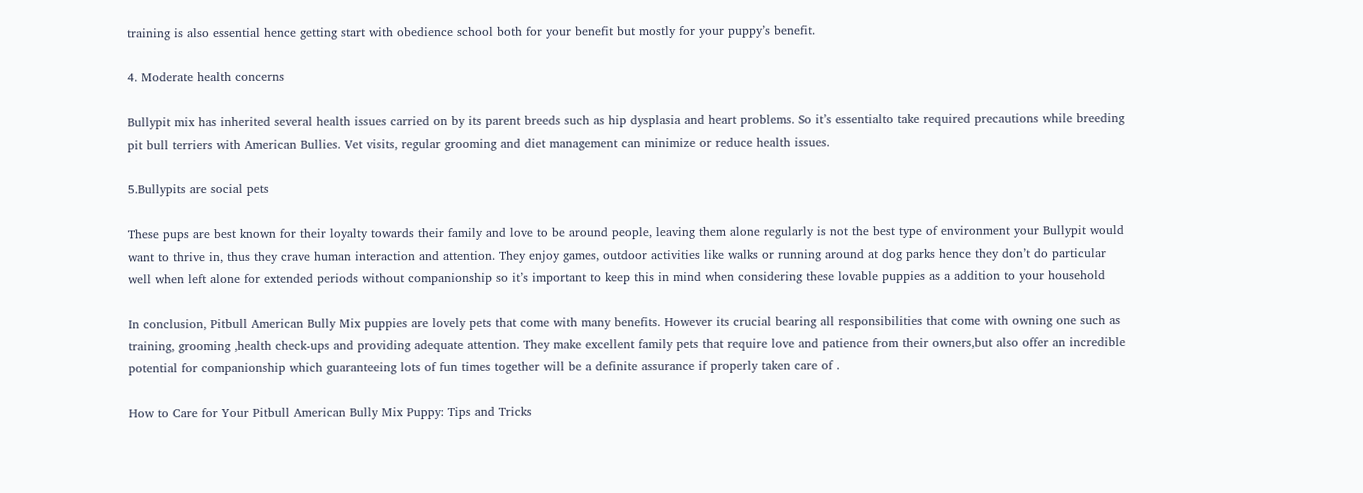training is also essential hence getting start with obedience school both for your benefit but mostly for your puppy’s benefit.

4. Moderate health concerns

Bullypit mix has inherited several health issues carried on by its parent breeds such as hip dysplasia and heart problems. So it’s essentialto take required precautions while breeding pit bull terriers with American Bullies. Vet visits, regular grooming and diet management can minimize or reduce health issues.

5.Bullypits are social pets

These pups are best known for their loyalty towards their family and love to be around people, leaving them alone regularly is not the best type of environment your Bullypit would want to thrive in, thus they crave human interaction and attention. They enjoy games, outdoor activities like walks or running around at dog parks hence they don’t do particular well when left alone for extended periods without companionship so it’s important to keep this in mind when considering these lovable puppies as a addition to your household

In conclusion, Pitbull American Bully Mix puppies are lovely pets that come with many benefits. However its crucial bearing all responsibilities that come with owning one such as training, grooming ,health check-ups and providing adequate attention. They make excellent family pets that require love and patience from their owners,but also offer an incredible potential for companionship which guaranteeing lots of fun times together will be a definite assurance if properly taken care of .

How to Care for Your Pitbull American Bully Mix Puppy: Tips and Tricks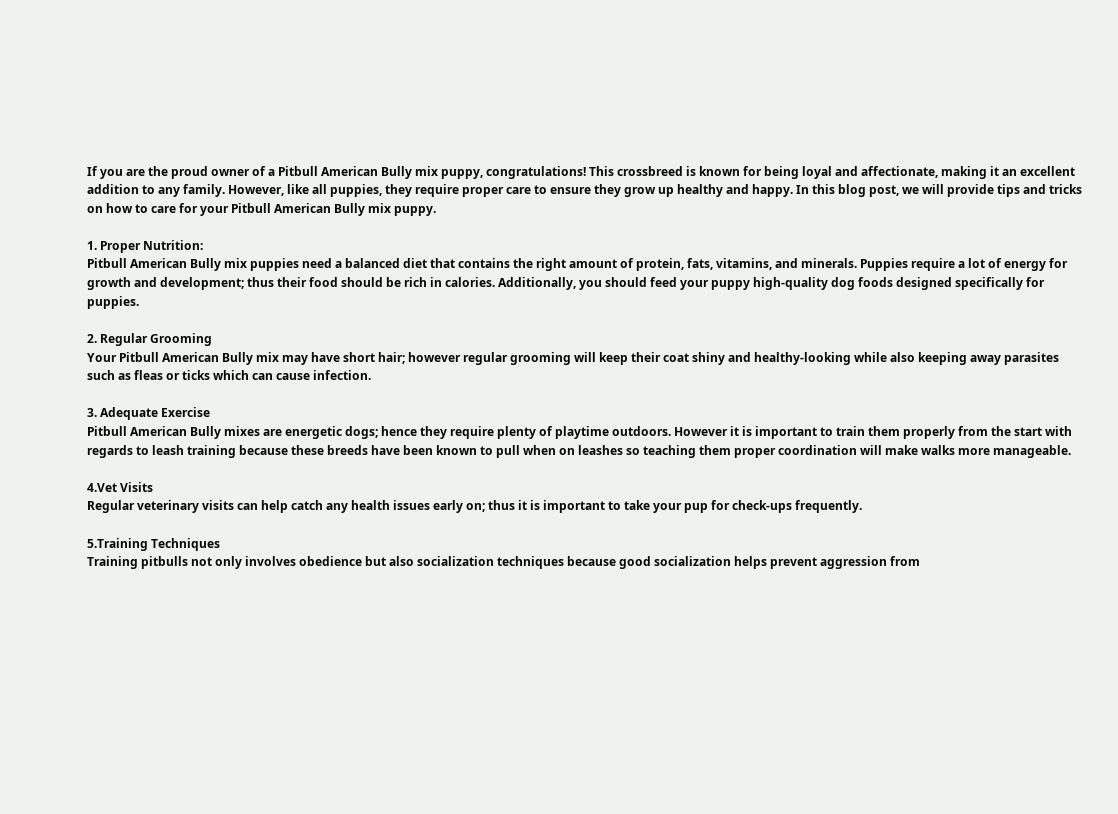If you are the proud owner of a Pitbull American Bully mix puppy, congratulations! This crossbreed is known for being loyal and affectionate, making it an excellent addition to any family. However, like all puppies, they require proper care to ensure they grow up healthy and happy. In this blog post, we will provide tips and tricks on how to care for your Pitbull American Bully mix puppy.

1. Proper Nutrition:
Pitbull American Bully mix puppies need a balanced diet that contains the right amount of protein, fats, vitamins, and minerals. Puppies require a lot of energy for growth and development; thus their food should be rich in calories. Additionally, you should feed your puppy high-quality dog foods designed specifically for puppies.

2. Regular Grooming
Your Pitbull American Bully mix may have short hair; however regular grooming will keep their coat shiny and healthy-looking while also keeping away parasites such as fleas or ticks which can cause infection.

3. Adequate Exercise
Pitbull American Bully mixes are energetic dogs; hence they require plenty of playtime outdoors. However it is important to train them properly from the start with regards to leash training because these breeds have been known to pull when on leashes so teaching them proper coordination will make walks more manageable.

4.Vet Visits
Regular veterinary visits can help catch any health issues early on; thus it is important to take your pup for check-ups frequently.

5.Training Techniques
Training pitbulls not only involves obedience but also socialization techniques because good socialization helps prevent aggression from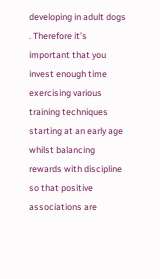developing in adult dogs . Therefore it’s important that you invest enough time exercising various training techniques starting at an early age whilst balancing rewards with discipline so that positive associations are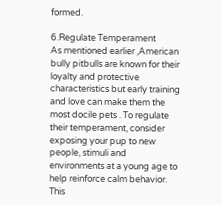formed.

6.Regulate Temperament
As mentioned earlier ,American bully pitbulls are known for their loyalty and protective characteristics but early training and love can make them the most docile pets . To regulate their temperament, consider exposing your pup to new people, stimuli and environments at a young age to help reinforce calm behavior. This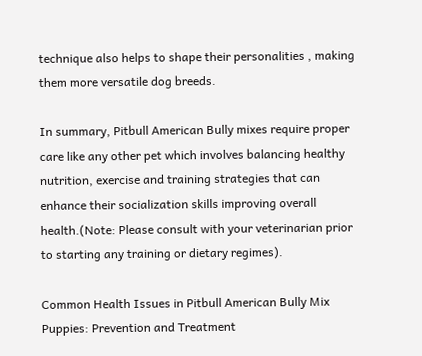technique also helps to shape their personalities , making them more versatile dog breeds.

In summary, Pitbull American Bully mixes require proper care like any other pet which involves balancing healthy nutrition, exercise and training strategies that can enhance their socialization skills improving overall health.(Note: Please consult with your veterinarian prior to starting any training or dietary regimes).

Common Health Issues in Pitbull American Bully Mix Puppies: Prevention and Treatment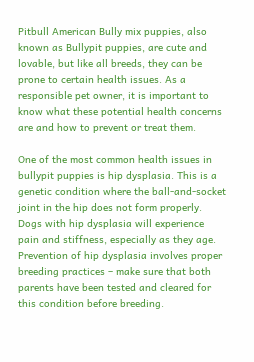Pitbull American Bully mix puppies, also known as Bullypit puppies, are cute and lovable, but like all breeds, they can be prone to certain health issues. As a responsible pet owner, it is important to know what these potential health concerns are and how to prevent or treat them.

One of the most common health issues in bullypit puppies is hip dysplasia. This is a genetic condition where the ball-and-socket joint in the hip does not form properly. Dogs with hip dysplasia will experience pain and stiffness, especially as they age. Prevention of hip dysplasia involves proper breeding practices – make sure that both parents have been tested and cleared for this condition before breeding.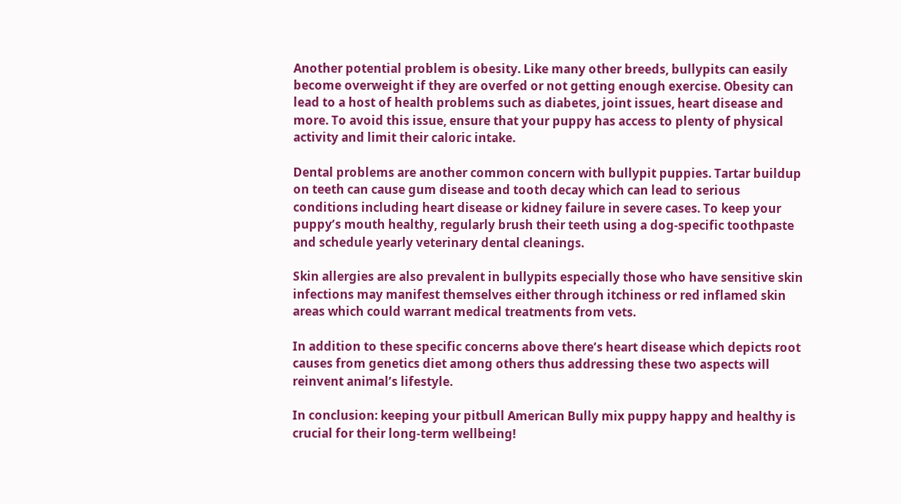Another potential problem is obesity. Like many other breeds, bullypits can easily become overweight if they are overfed or not getting enough exercise. Obesity can lead to a host of health problems such as diabetes, joint issues, heart disease and more. To avoid this issue, ensure that your puppy has access to plenty of physical activity and limit their caloric intake.

Dental problems are another common concern with bullypit puppies. Tartar buildup on teeth can cause gum disease and tooth decay which can lead to serious conditions including heart disease or kidney failure in severe cases. To keep your puppy’s mouth healthy, regularly brush their teeth using a dog-specific toothpaste and schedule yearly veterinary dental cleanings.

Skin allergies are also prevalent in bullypits especially those who have sensitive skin infections may manifest themselves either through itchiness or red inflamed skin areas which could warrant medical treatments from vets.

In addition to these specific concerns above there’s heart disease which depicts root causes from genetics diet among others thus addressing these two aspects will reinvent animal’s lifestyle.

In conclusion: keeping your pitbull American Bully mix puppy happy and healthy is crucial for their long-term wellbeing!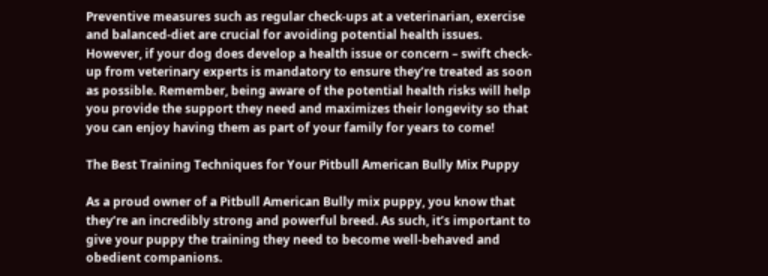Preventive measures such as regular check-ups at a veterinarian, exercise and balanced-diet are crucial for avoiding potential health issues. However, if your dog does develop a health issue or concern – swift check-up from veterinary experts is mandatory to ensure they’re treated as soon as possible. Remember, being aware of the potential health risks will help you provide the support they need and maximizes their longevity so that you can enjoy having them as part of your family for years to come!

The Best Training Techniques for Your Pitbull American Bully Mix Puppy

As a proud owner of a Pitbull American Bully mix puppy, you know that they’re an incredibly strong and powerful breed. As such, it’s important to give your puppy the training they need to become well-behaved and obedient companions.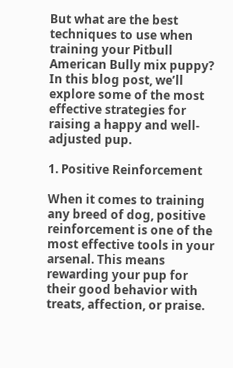But what are the best techniques to use when training your Pitbull American Bully mix puppy? In this blog post, we’ll explore some of the most effective strategies for raising a happy and well-adjusted pup.

1. Positive Reinforcement

When it comes to training any breed of dog, positive reinforcement is one of the most effective tools in your arsenal. This means rewarding your pup for their good behavior with treats, affection, or praise.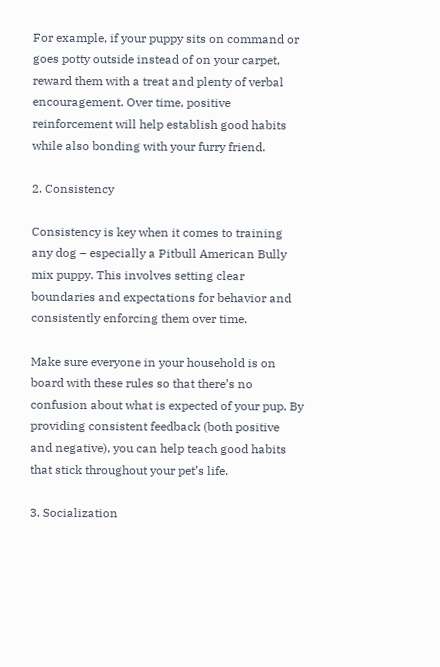For example, if your puppy sits on command or goes potty outside instead of on your carpet, reward them with a treat and plenty of verbal encouragement. Over time, positive reinforcement will help establish good habits while also bonding with your furry friend.

2. Consistency

Consistency is key when it comes to training any dog – especially a Pitbull American Bully mix puppy. This involves setting clear boundaries and expectations for behavior and consistently enforcing them over time.

Make sure everyone in your household is on board with these rules so that there’s no confusion about what is expected of your pup. By providing consistent feedback (both positive and negative), you can help teach good habits that stick throughout your pet’s life.

3. Socialization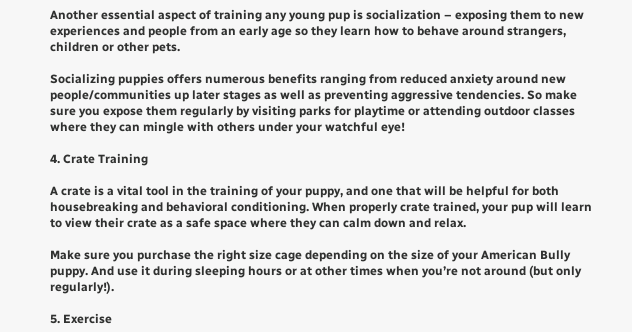Another essential aspect of training any young pup is socialization – exposing them to new experiences and people from an early age so they learn how to behave around strangers, children or other pets.

Socializing puppies offers numerous benefits ranging from reduced anxiety around new people/communities up later stages as well as preventing aggressive tendencies. So make sure you expose them regularly by visiting parks for playtime or attending outdoor classes where they can mingle with others under your watchful eye!

4. Crate Training

A crate is a vital tool in the training of your puppy, and one that will be helpful for both housebreaking and behavioral conditioning. When properly crate trained, your pup will learn to view their crate as a safe space where they can calm down and relax.

Make sure you purchase the right size cage depending on the size of your American Bully puppy. And use it during sleeping hours or at other times when you’re not around (but only regularly!).

5. Exercise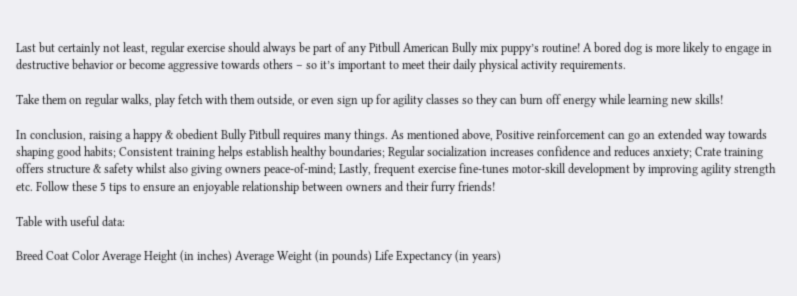Last but certainly not least, regular exercise should always be part of any Pitbull American Bully mix puppy’s routine! A bored dog is more likely to engage in destructive behavior or become aggressive towards others – so it’s important to meet their daily physical activity requirements.

Take them on regular walks, play fetch with them outside, or even sign up for agility classes so they can burn off energy while learning new skills!

In conclusion, raising a happy & obedient Bully Pitbull requires many things. As mentioned above, Positive reinforcement can go an extended way towards shaping good habits; Consistent training helps establish healthy boundaries; Regular socialization increases confidence and reduces anxiety; Crate training offers structure & safety whilst also giving owners peace-of-mind; Lastly, frequent exercise fine-tunes motor-skill development by improving agility strength etc. Follow these 5 tips to ensure an enjoyable relationship between owners and their furry friends!

Table with useful data:

Breed Coat Color Average Height (in inches) Average Weight (in pounds) Life Expectancy (in years)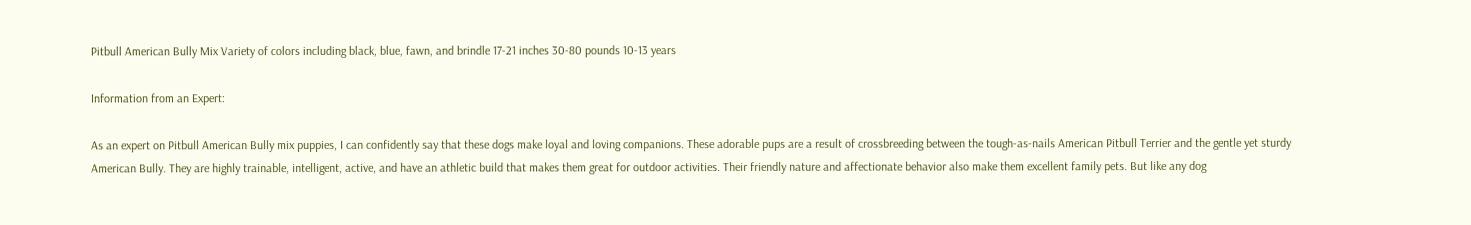Pitbull American Bully Mix Variety of colors including black, blue, fawn, and brindle 17-21 inches 30-80 pounds 10-13 years

Information from an Expert:

As an expert on Pitbull American Bully mix puppies, I can confidently say that these dogs make loyal and loving companions. These adorable pups are a result of crossbreeding between the tough-as-nails American Pitbull Terrier and the gentle yet sturdy American Bully. They are highly trainable, intelligent, active, and have an athletic build that makes them great for outdoor activities. Their friendly nature and affectionate behavior also make them excellent family pets. But like any dog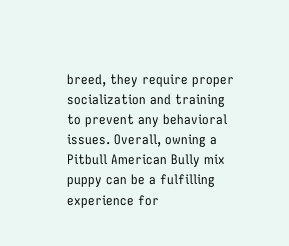breed, they require proper socialization and training to prevent any behavioral issues. Overall, owning a Pitbull American Bully mix puppy can be a fulfilling experience for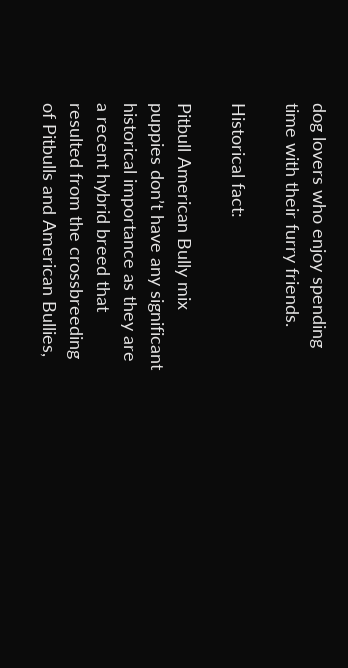dog lovers who enjoy spending time with their furry friends.

Historical fact:

Pitbull American Bully mix puppies don’t have any significant historical importance as they are a recent hybrid breed that resulted from the crossbreeding of Pitbulls and American Bullies,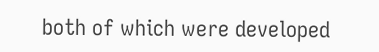both of which were developed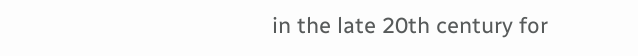in the late 20th century for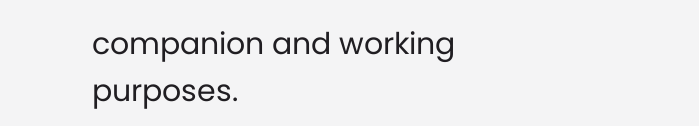companion and working purposes.